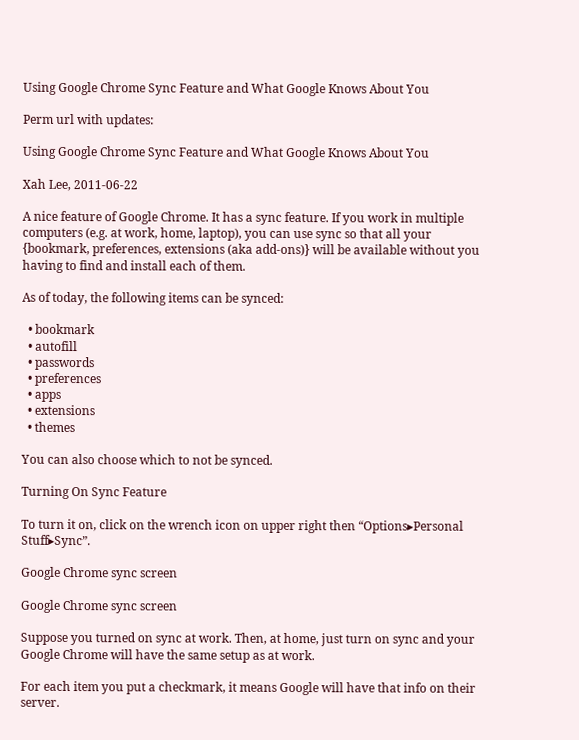Using Google Chrome Sync Feature and What Google Knows About You

Perm url with updates:

Using Google Chrome Sync Feature and What Google Knows About You

Xah Lee, 2011-06-22

A nice feature of Google Chrome. It has a sync feature. If you work in multiple computers (e.g. at work, home, laptop), you can use sync so that all your {bookmark, preferences, extensions (aka add-ons)} will be available without you having to find and install each of them.

As of today, the following items can be synced:

  • bookmark
  • autofill
  • passwords
  • preferences
  • apps
  • extensions
  • themes

You can also choose which to not be synced.

Turning On Sync Feature

To turn it on, click on the wrench icon on upper right then “Options▸Personal Stuff▸Sync”.

Google Chrome sync screen

Google Chrome sync screen

Suppose you turned on sync at work. Then, at home, just turn on sync and your Google Chrome will have the same setup as at work.

For each item you put a checkmark, it means Google will have that info on their server.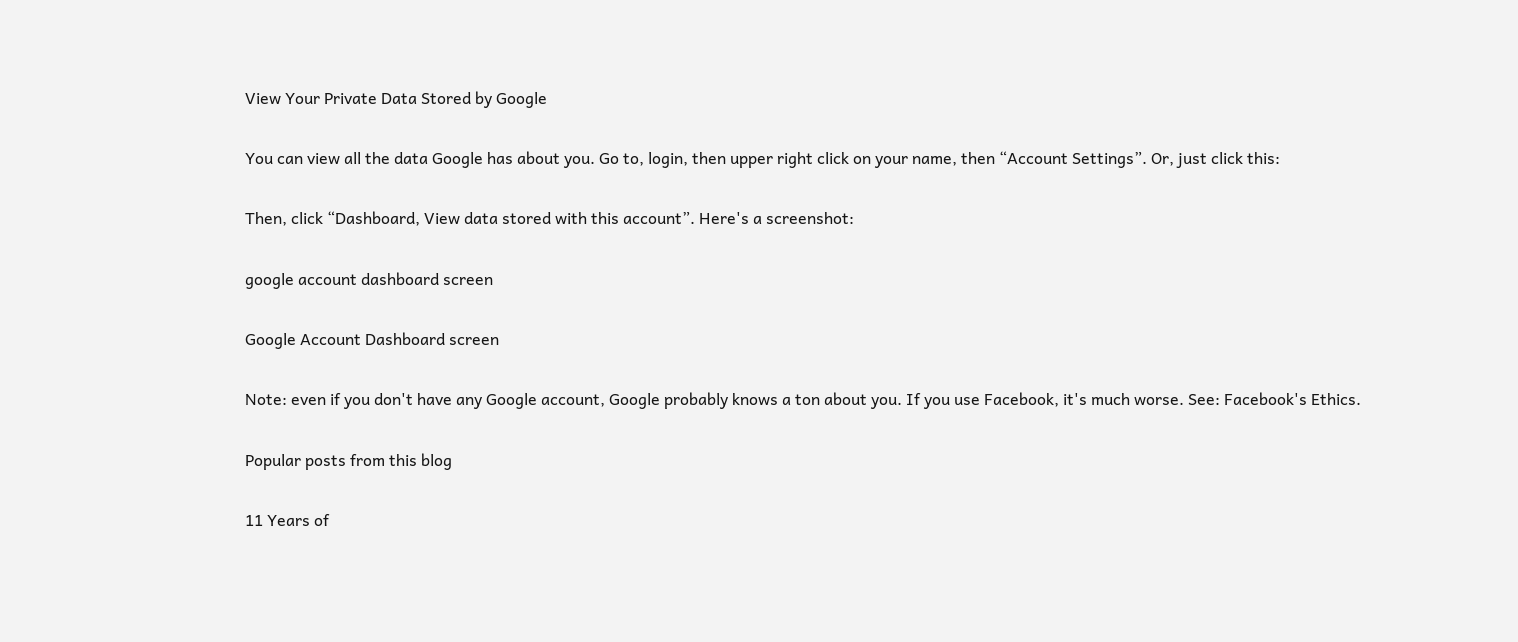View Your Private Data Stored by Google

You can view all the data Google has about you. Go to, login, then upper right click on your name, then “Account Settings”. Or, just click this:

Then, click “Dashboard, View data stored with this account”. Here's a screenshot:

google account dashboard screen

Google Account Dashboard screen

Note: even if you don't have any Google account, Google probably knows a ton about you. If you use Facebook, it's much worse. See: Facebook's Ethics.

Popular posts from this blog

11 Years of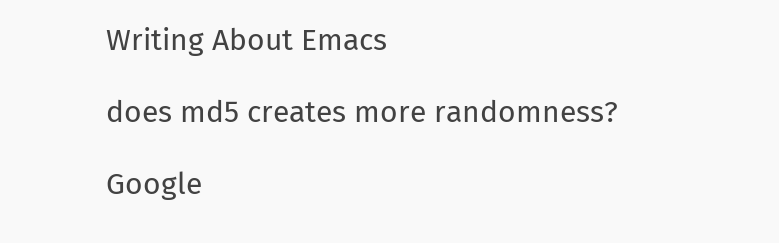Writing About Emacs

does md5 creates more randomness?

Google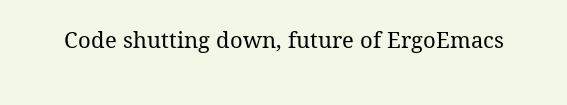Code shutting down, future of ErgoEmacs